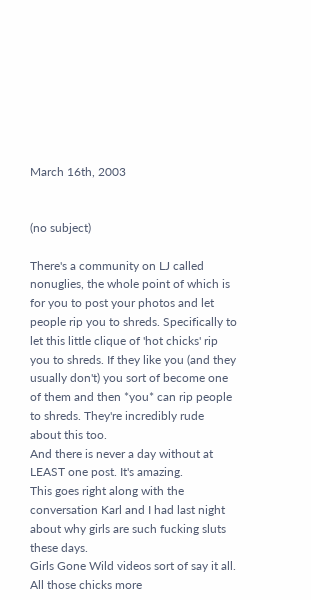March 16th, 2003


(no subject)

There's a community on LJ called nonuglies, the whole point of which is for you to post your photos and let people rip you to shreds. Specifically to let this little clique of 'hot chicks' rip you to shreds. If they like you (and they usually don't) you sort of become one of them and then *you* can rip people to shreds. They're incredibly rude about this too.
And there is never a day without at LEAST one post. It's amazing.
This goes right along with the conversation Karl and I had last night about why girls are such fucking sluts these days.
Girls Gone Wild videos sort of say it all. All those chicks more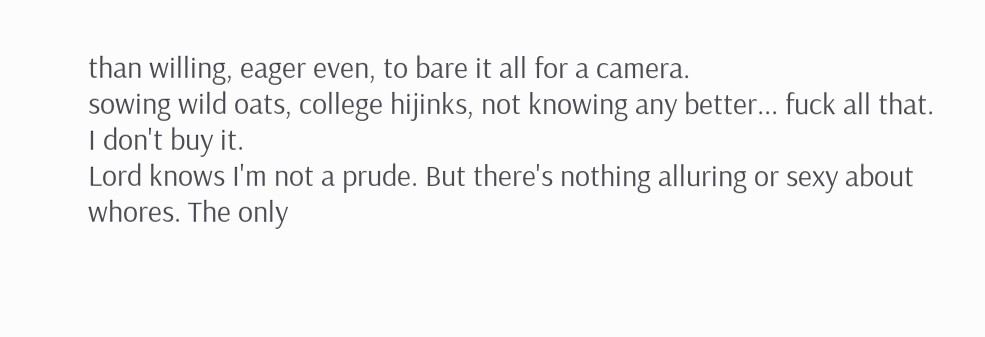than willing, eager even, to bare it all for a camera.
sowing wild oats, college hijinks, not knowing any better... fuck all that.
I don't buy it.
Lord knows I'm not a prude. But there's nothing alluring or sexy about whores. The only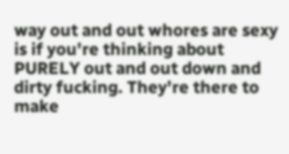way out and out whores are sexy is if you're thinking about PURELY out and out down and dirty fucking. They're there to make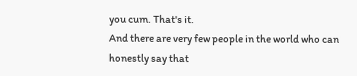you cum. That's it.
And there are very few people in the world who can honestly say that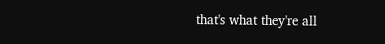that's what they're all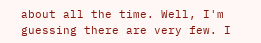about all the time. Well, I'm guessing there are very few. I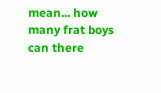mean... how many frat boys can there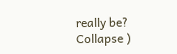really be?
Collapse )